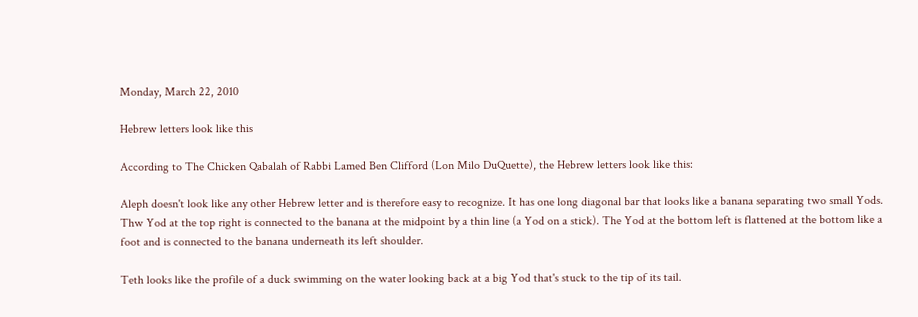Monday, March 22, 2010

Hebrew letters look like this

According to The Chicken Qabalah of Rabbi Lamed Ben Clifford (Lon Milo DuQuette), the Hebrew letters look like this:

Aleph doesn't look like any other Hebrew letter and is therefore easy to recognize. It has one long diagonal bar that looks like a banana separating two small Yods. Thw Yod at the top right is connected to the banana at the midpoint by a thin line (a Yod on a stick). The Yod at the bottom left is flattened at the bottom like a foot and is connected to the banana underneath its left shoulder.

Teth looks like the profile of a duck swimming on the water looking back at a big Yod that's stuck to the tip of its tail.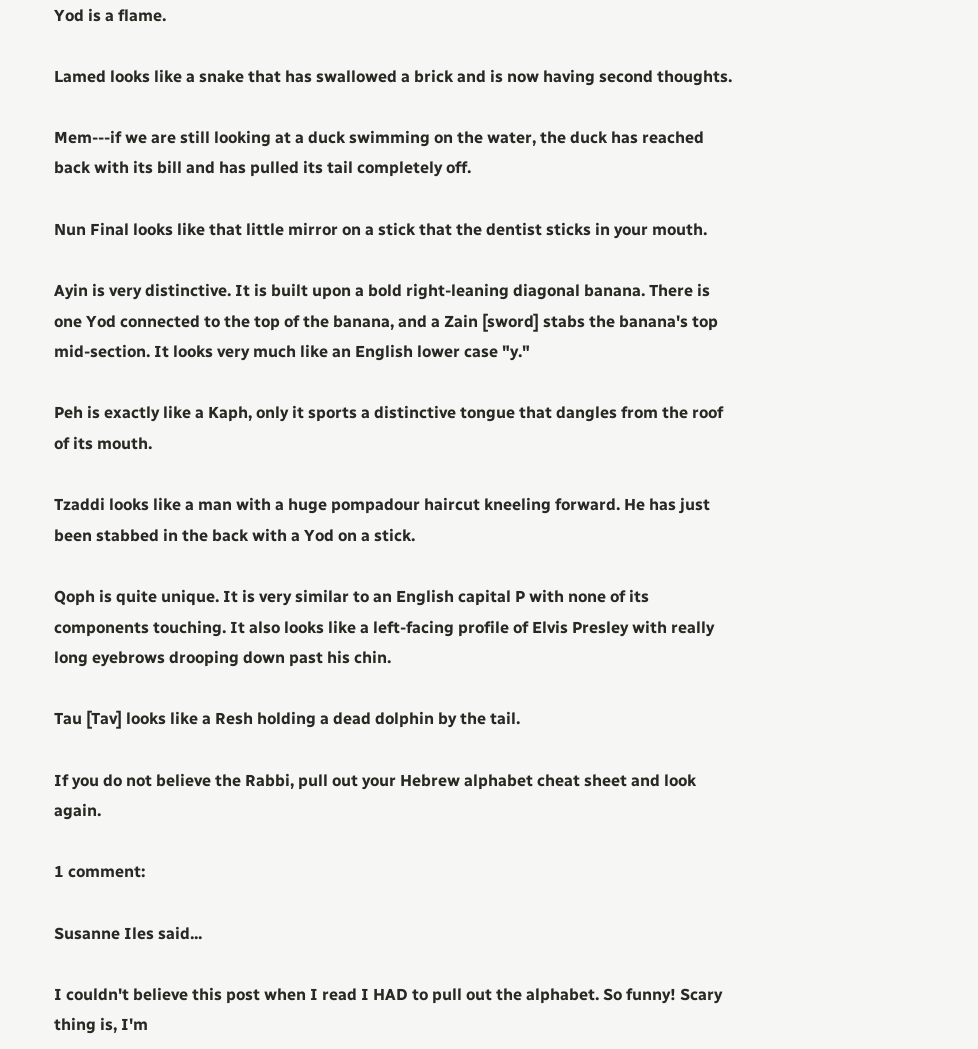Yod is a flame.

Lamed looks like a snake that has swallowed a brick and is now having second thoughts.

Mem---if we are still looking at a duck swimming on the water, the duck has reached back with its bill and has pulled its tail completely off.

Nun Final looks like that little mirror on a stick that the dentist sticks in your mouth.

Ayin is very distinctive. It is built upon a bold right-leaning diagonal banana. There is one Yod connected to the top of the banana, and a Zain [sword] stabs the banana's top mid-section. It looks very much like an English lower case "y."

Peh is exactly like a Kaph, only it sports a distinctive tongue that dangles from the roof of its mouth.

Tzaddi looks like a man with a huge pompadour haircut kneeling forward. He has just been stabbed in the back with a Yod on a stick.

Qoph is quite unique. It is very similar to an English capital P with none of its components touching. It also looks like a left-facing profile of Elvis Presley with really long eyebrows drooping down past his chin.

Tau [Tav] looks like a Resh holding a dead dolphin by the tail.

If you do not believe the Rabbi, pull out your Hebrew alphabet cheat sheet and look again.

1 comment:

Susanne Iles said...

I couldn't believe this post when I read I HAD to pull out the alphabet. So funny! Scary thing is, I'm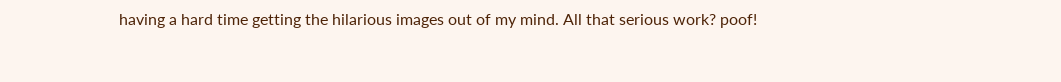having a hard time getting the hilarious images out of my mind. All that serious work? poof!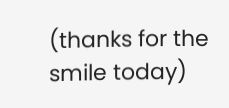(thanks for the smile today)